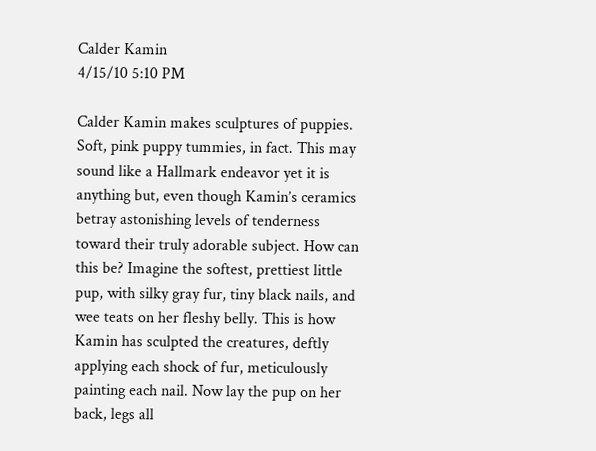Calder Kamin
4/15/10 5:10 PM

Calder Kamin makes sculptures of puppies. Soft, pink puppy tummies, in fact. This may sound like a Hallmark endeavor yet it is anything but, even though Kamin’s ceramics betray astonishing levels of tenderness toward their truly adorable subject. How can this be? Imagine the softest, prettiest little pup, with silky gray fur, tiny black nails, and wee teats on her fleshy belly. This is how Kamin has sculpted the creatures, deftly applying each shock of fur, meticulously painting each nail. Now lay the pup on her back, legs all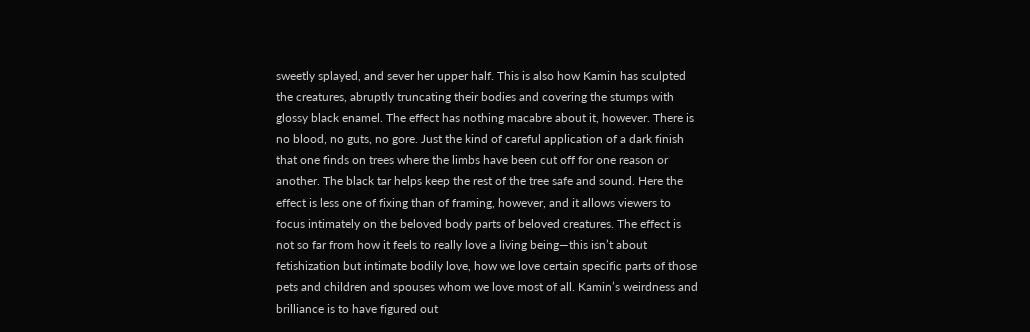sweetly splayed, and sever her upper half. This is also how Kamin has sculpted the creatures, abruptly truncating their bodies and covering the stumps with glossy black enamel. The effect has nothing macabre about it, however. There is no blood, no guts, no gore. Just the kind of careful application of a dark finish that one finds on trees where the limbs have been cut off for one reason or another. The black tar helps keep the rest of the tree safe and sound. Here the effect is less one of fixing than of framing, however, and it allows viewers to focus intimately on the beloved body parts of beloved creatures. The effect is not so far from how it feels to really love a living being—this isn’t about fetishization but intimate bodily love, how we love certain specific parts of those pets and children and spouses whom we love most of all. Kamin’s weirdness and brilliance is to have figured out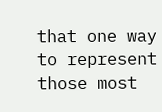that one way to represent those most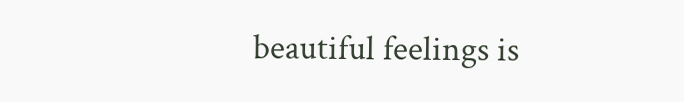beautiful feelings is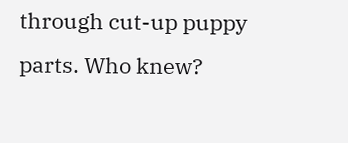through cut-up puppy parts. Who knew?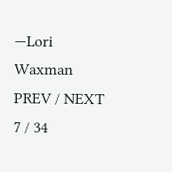—Lori Waxman
PREV / NEXT   7 / 34